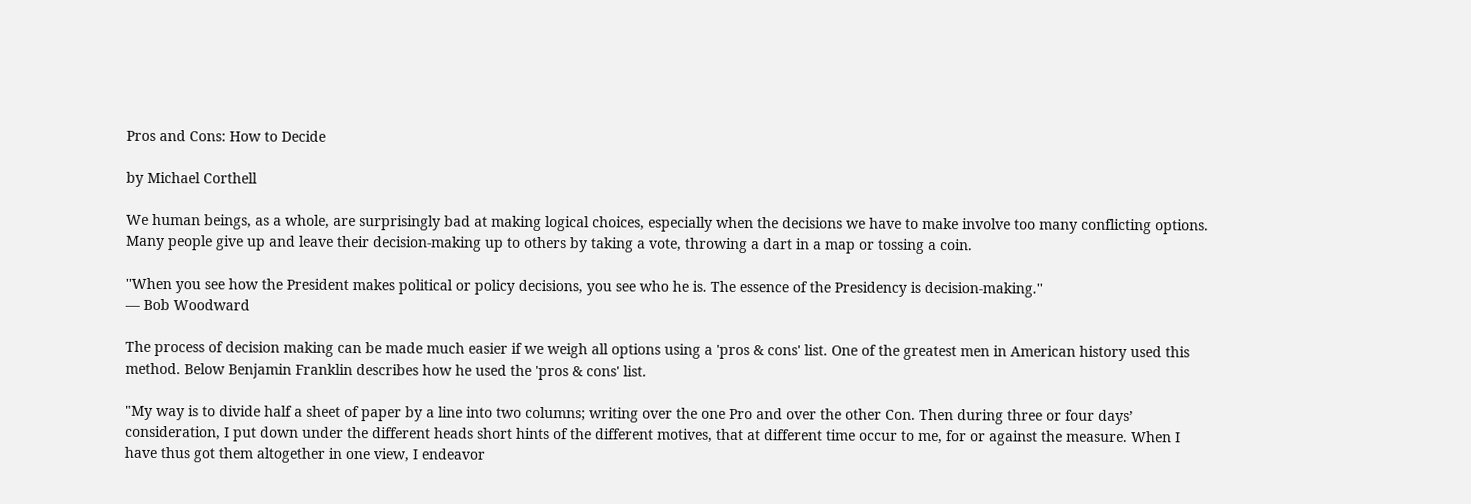Pros and Cons: How to Decide

by Michael Corthell

We human beings, as a whole, are surprisingly bad at making logical choices, especially when the decisions we have to make involve too many conflicting options. Many people give up and leave their decision-making up to others by taking a vote, throwing a dart in a map or tossing a coin.

''When you see how the President makes political or policy decisions, you see who he is. The essence of the Presidency is decision-making.''
— Bob Woodward

The process of decision making can be made much easier if we weigh all options using a 'pros & cons' list. One of the greatest men in American history used this method. Below Benjamin Franklin describes how he used the 'pros & cons' list.

"My way is to divide half a sheet of paper by a line into two columns; writing over the one Pro and over the other Con. Then during three or four days’ consideration, I put down under the different heads short hints of the different motives, that at different time occur to me, for or against the measure. When I have thus got them altogether in one view, I endeavor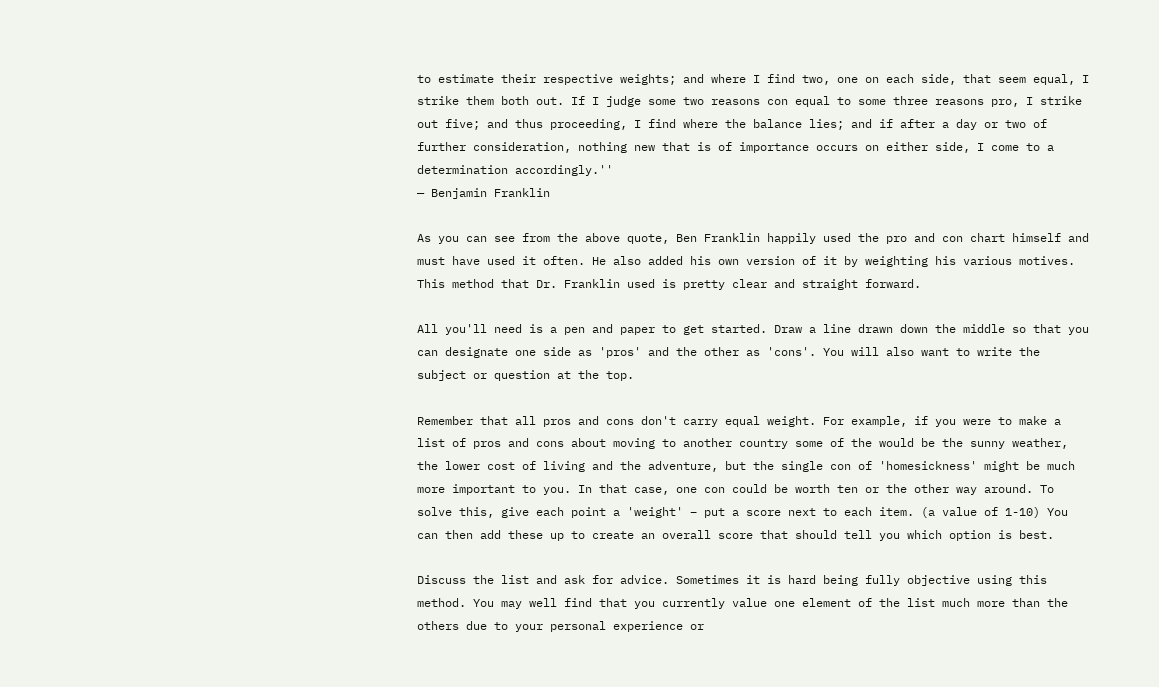to estimate their respective weights; and where I find two, one on each side, that seem equal, I strike them both out. If I judge some two reasons con equal to some three reasons pro, I strike out five; and thus proceeding, I find where the balance lies; and if after a day or two of further consideration, nothing new that is of importance occurs on either side, I come to a determination accordingly.''
— Benjamin Franklin

As you can see from the above quote, Ben Franklin happily used the pro and con chart himself and must have used it often. He also added his own version of it by weighting his various motives. This method that Dr. Franklin used is pretty clear and straight forward.

All you'll need is a pen and paper to get started. Draw a line drawn down the middle so that you can designate one side as 'pros' and the other as 'cons'. You will also want to write the subject or question at the top.

Remember that all pros and cons don't carry equal weight. For example, if you were to make a list of pros and cons about moving to another country some of the would be the sunny weather, the lower cost of living and the adventure, but the single con of 'homesickness' might be much more important to you. In that case, one con could be worth ten or the other way around. To solve this, give each point a 'weight' – put a score next to each item. (a value of 1-10) You can then add these up to create an overall score that should tell you which option is best.

Discuss the list and ask for advice. Sometimes it is hard being fully objective using this method. You may well find that you currently value one element of the list much more than the others due to your personal experience or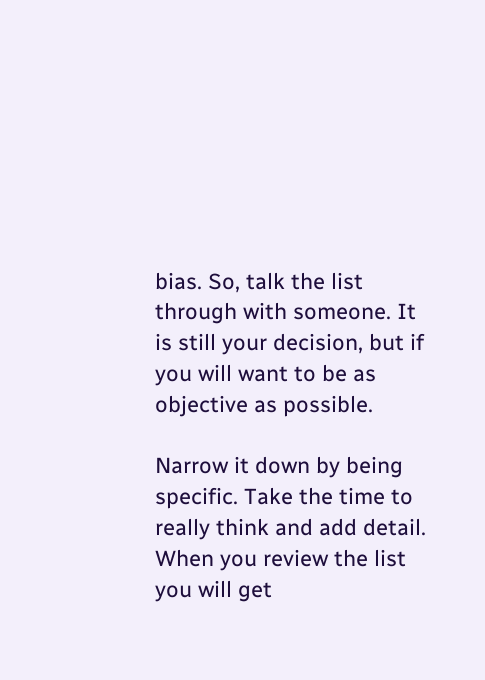bias. So, talk the list through with someone. It is still your decision, but if you will want to be as objective as possible.

Narrow it down by being specific. Take the time to really think and add detail. When you review the list you will get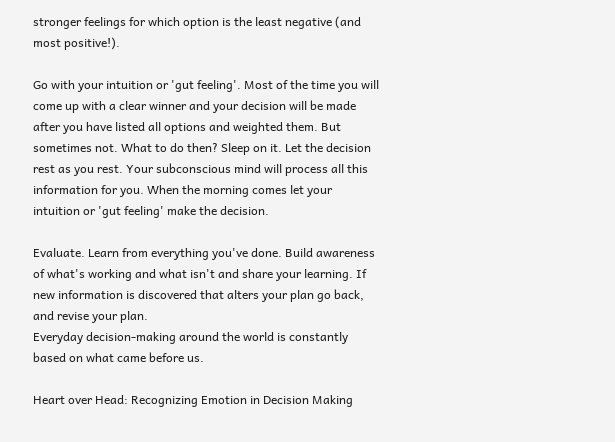stronger feelings for which option is the least negative (and most positive!).

Go with your intuition or 'gut feeling'. Most of the time you will come up with a clear winner and your decision will be made after you have listed all options and weighted them. But sometimes not. What to do then? Sleep on it. Let the decision rest as you rest. Your subconscious mind will process all this information for you. When the morning comes let your intuition or 'gut feeling' make the decision.

Evaluate. Learn from everything you've done. Build awareness of what's working and what isn't and share your learning. If new information is discovered that alters your plan go back, and revise your plan.
Everyday decision-making around the world is constantly based on what came before us.

Heart over Head: Recognizing Emotion in Decision Making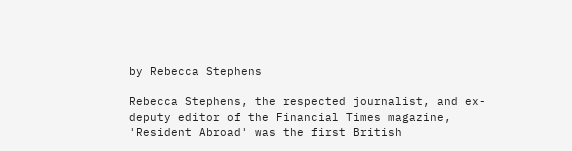by Rebecca Stephens

Rebecca Stephens, the respected journalist, and ex-deputy editor of the Financial Times magazine, 'Resident Abroad' was the first British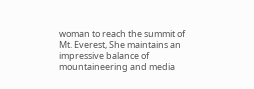woman to reach the summit of Mt. Everest, She maintains an impressive balance of mountaineering and media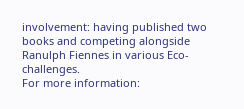involvement: having published two books and competing alongside Ranulph Fiennes in various Eco-challenges.
For more information: